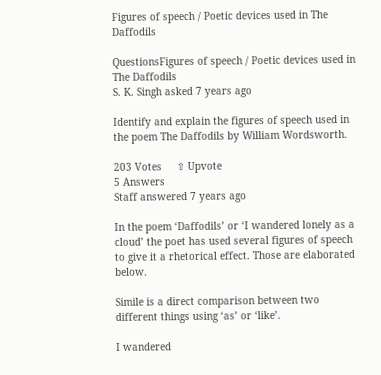Figures of speech / Poetic devices used in The Daffodils

QuestionsFigures of speech / Poetic devices used in The Daffodils
S. K. Singh asked 7 years ago

Identify and explain the figures of speech used in the poem The Daffodils by William Wordsworth.

203 Votes     ⇧ Upvote
5 Answers
Staff answered 7 years ago

In the poem ‘Daffodils’ or ‘I wandered lonely as a cloud’ the poet has used several figures of speech to give it a rhetorical effect. Those are elaborated below.

Simile is a direct comparison between two different things using ‘as’ or ‘like’.

I wandered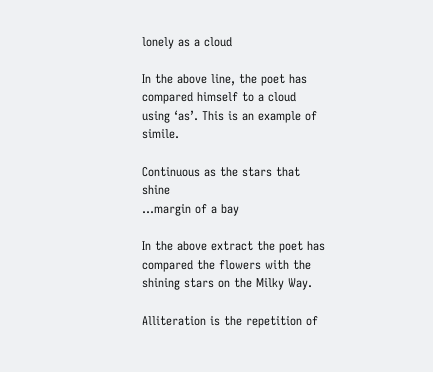lonely as a cloud

In the above line, the poet has compared himself to a cloud using ‘as’. This is an example of simile.

Continuous as the stars that shine
…margin of a bay

In the above extract the poet has compared the flowers with the shining stars on the Milky Way.

Alliteration is the repetition of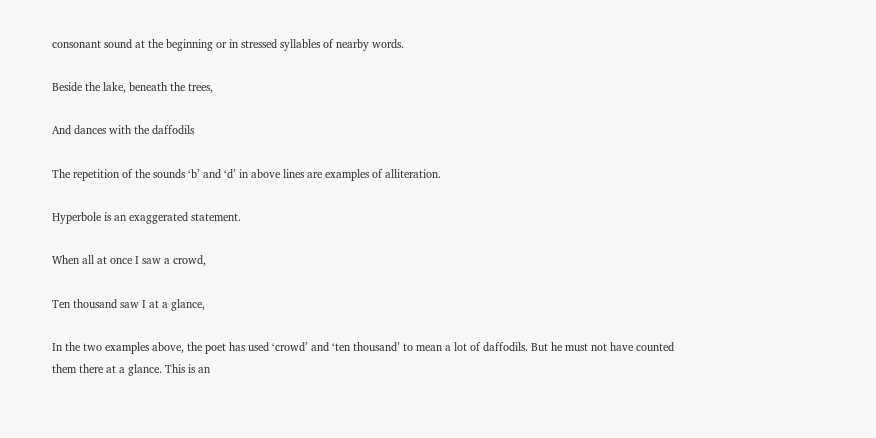consonant sound at the beginning or in stressed syllables of nearby words.

Beside the lake, beneath the trees,

And dances with the daffodils

The repetition of the sounds ‘b’ and ‘d’ in above lines are examples of alliteration.

Hyperbole is an exaggerated statement.

When all at once I saw a crowd,

Ten thousand saw I at a glance,

In the two examples above, the poet has used ‘crowd’ and ‘ten thousand’ to mean a lot of daffodils. But he must not have counted them there at a glance. This is an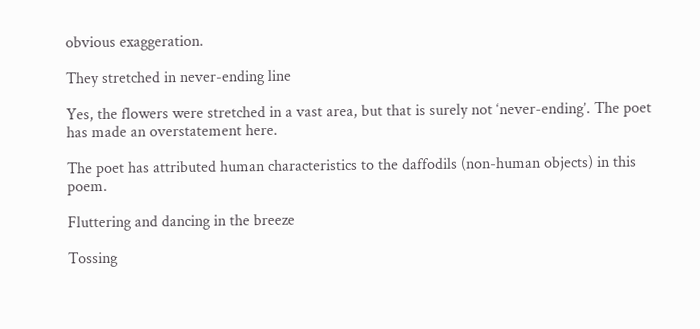obvious exaggeration.

They stretched in never-ending line

Yes, the flowers were stretched in a vast area, but that is surely not ‘never-ending’. The poet has made an overstatement here.

The poet has attributed human characteristics to the daffodils (non-human objects) in this poem.

Fluttering and dancing in the breeze

Tossing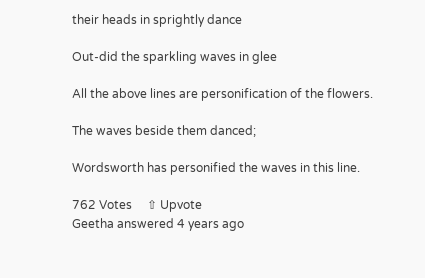their heads in sprightly dance

Out-did the sparkling waves in glee

All the above lines are personification of the flowers.

The waves beside them danced;

Wordsworth has personified the waves in this line.

762 Votes     ⇧ Upvote
Geetha answered 4 years ago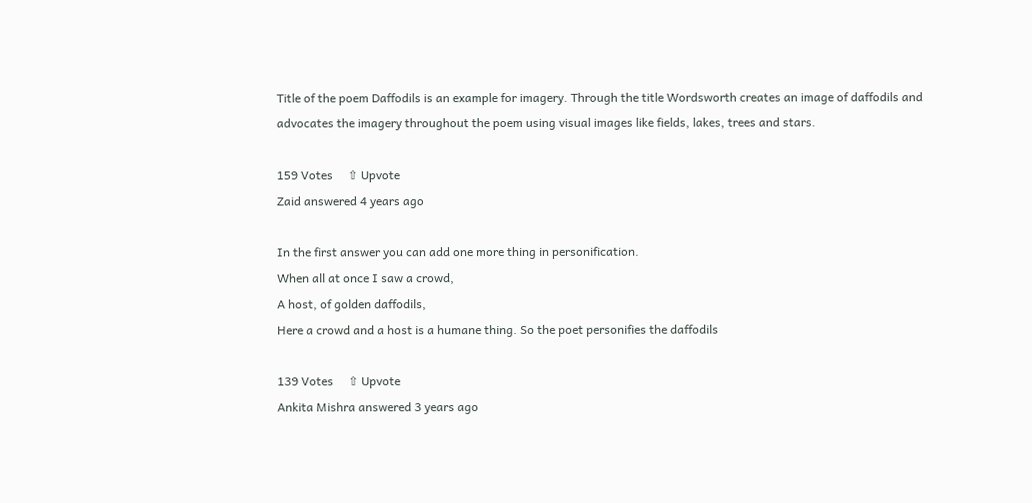Title of the poem Daffodils is an example for imagery. Through the title Wordsworth creates an image of daffodils and advocates the imagery throughout the poem using visual images like fields, lakes, trees and stars.

159 Votes     ⇧ Upvote
Zaid answered 4 years ago

In the first answer you can add one more thing in personification.
When all at once I saw a crowd,
A host, of golden daffodils,
Here a crowd and a host is a humane thing. So the poet personifies the daffodils

139 Votes     ⇧ Upvote
Ankita Mishra answered 3 years ago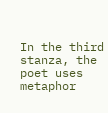In the third stanza, the poet uses metaphor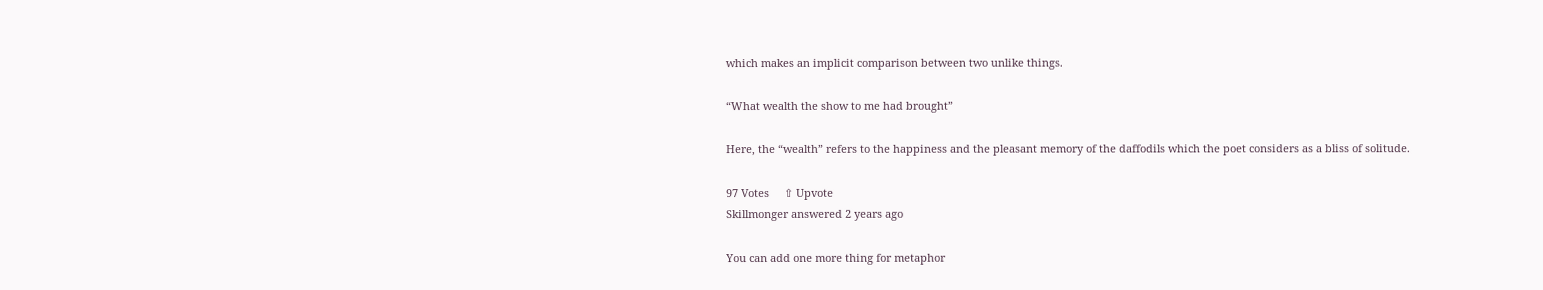which makes an implicit comparison between two unlike things.

“What wealth the show to me had brought”

Here, the “wealth” refers to the happiness and the pleasant memory of the daffodils which the poet considers as a bliss of solitude.

97 Votes     ⇧ Upvote
Skillmonger answered 2 years ago

You can add one more thing for metaphor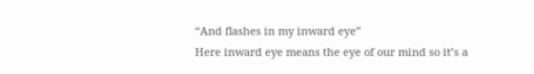“And flashes in my inward eye”
Here inward eye means the eye of our mind so it’s a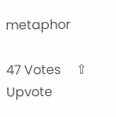metaphor

47 Votes     ⇧ Upvote